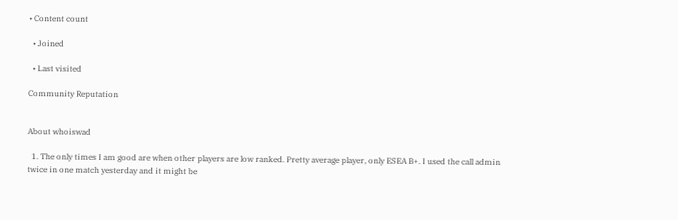• Content count

  • Joined

  • Last visited

Community Reputation


About whoiswad

  1. The only times I am good are when other players are low ranked. Pretty average player, only ESEA B+. I used the call admin twice in one match yesterday and it might be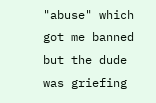"abuse" which got me banned but the dude was griefing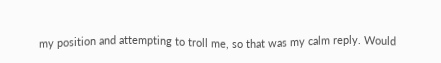my position and attempting to troll me, so that was my calm reply. Would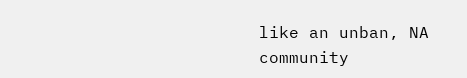like an unban, NA community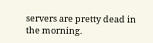servers are pretty dead in the morning.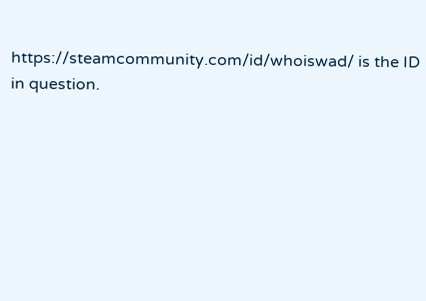https://steamcommunity.com/id/whoiswad/ is the ID in question.